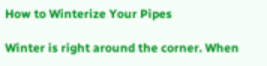How to Winterize Your Pipes

Winter is right around the corner. When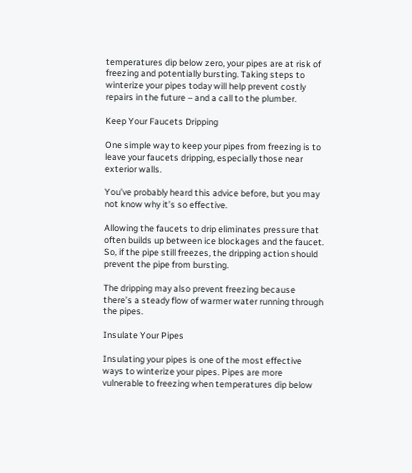temperatures dip below zero, your pipes are at risk of freezing and potentially bursting. Taking steps to winterize your pipes today will help prevent costly repairs in the future – and a call to the plumber.

Keep Your Faucets Dripping

One simple way to keep your pipes from freezing is to leave your faucets dripping, especially those near exterior walls.

You’ve probably heard this advice before, but you may not know why it’s so effective.

Allowing the faucets to drip eliminates pressure that often builds up between ice blockages and the faucet. So, if the pipe still freezes, the dripping action should prevent the pipe from bursting.

The dripping may also prevent freezing because there’s a steady flow of warmer water running through the pipes.

Insulate Your Pipes

Insulating your pipes is one of the most effective ways to winterize your pipes. Pipes are more vulnerable to freezing when temperatures dip below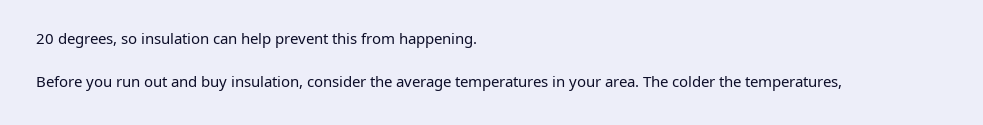20 degrees, so insulation can help prevent this from happening.

Before you run out and buy insulation, consider the average temperatures in your area. The colder the temperatures,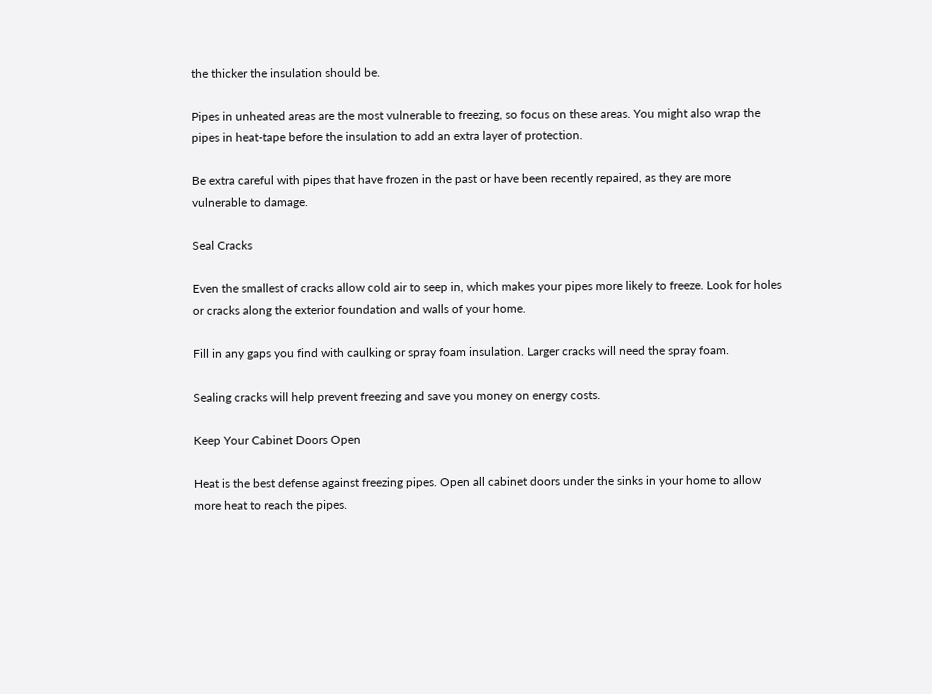the thicker the insulation should be.

Pipes in unheated areas are the most vulnerable to freezing, so focus on these areas. You might also wrap the pipes in heat-tape before the insulation to add an extra layer of protection.

Be extra careful with pipes that have frozen in the past or have been recently repaired, as they are more vulnerable to damage.

Seal Cracks

Even the smallest of cracks allow cold air to seep in, which makes your pipes more likely to freeze. Look for holes or cracks along the exterior foundation and walls of your home.

Fill in any gaps you find with caulking or spray foam insulation. Larger cracks will need the spray foam.

Sealing cracks will help prevent freezing and save you money on energy costs.

Keep Your Cabinet Doors Open

Heat is the best defense against freezing pipes. Open all cabinet doors under the sinks in your home to allow more heat to reach the pipes.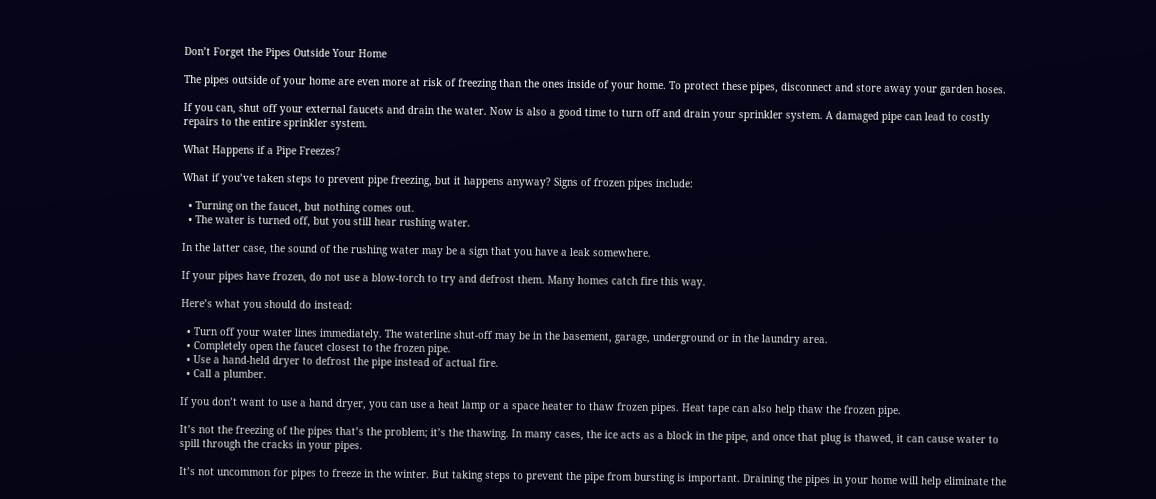Don’t Forget the Pipes Outside Your Home

The pipes outside of your home are even more at risk of freezing than the ones inside of your home. To protect these pipes, disconnect and store away your garden hoses.

If you can, shut off your external faucets and drain the water. Now is also a good time to turn off and drain your sprinkler system. A damaged pipe can lead to costly repairs to the entire sprinkler system.

What Happens if a Pipe Freezes?

What if you’ve taken steps to prevent pipe freezing, but it happens anyway? Signs of frozen pipes include:

  • Turning on the faucet, but nothing comes out.
  • The water is turned off, but you still hear rushing water.

In the latter case, the sound of the rushing water may be a sign that you have a leak somewhere.

If your pipes have frozen, do not use a blow-torch to try and defrost them. Many homes catch fire this way.

Here’s what you should do instead:

  • Turn off your water lines immediately. The waterline shut-off may be in the basement, garage, underground or in the laundry area.
  • Completely open the faucet closest to the frozen pipe.
  • Use a hand-held dryer to defrost the pipe instead of actual fire.
  • Call a plumber.

If you don’t want to use a hand dryer, you can use a heat lamp or a space heater to thaw frozen pipes. Heat tape can also help thaw the frozen pipe.

It’s not the freezing of the pipes that’s the problem; it’s the thawing. In many cases, the ice acts as a block in the pipe, and once that plug is thawed, it can cause water to spill through the cracks in your pipes.

It’s not uncommon for pipes to freeze in the winter. But taking steps to prevent the pipe from bursting is important. Draining the pipes in your home will help eliminate the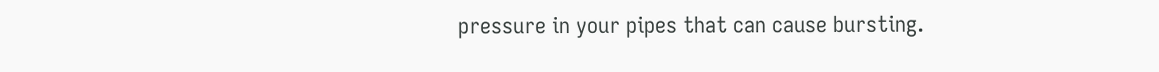pressure in your pipes that can cause bursting.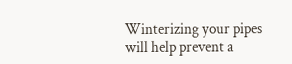Winterizing your pipes will help prevent a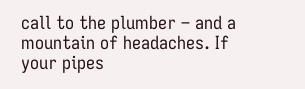call to the plumber – and a mountain of headaches. If your pipes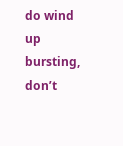do wind up bursting, don’t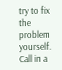try to fix the problem yourself. Call in a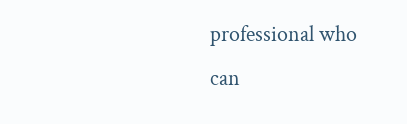professional who can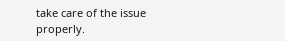take care of the issue properly.